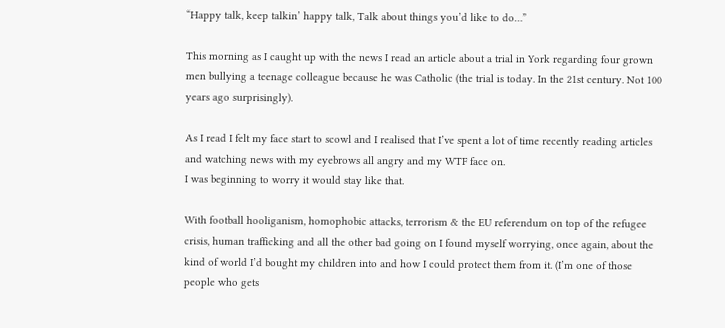“Happy talk, keep talkin’ happy talk, Talk about things you’d like to do…”

This morning as I caught up with the news I read an article about a trial in York regarding four grown men bullying a teenage colleague because he was Catholic (the trial is today. In the 21st century. Not 100 years ago surprisingly).

As I read I felt my face start to scowl and I realised that I’ve spent a lot of time recently reading articles and watching news with my eyebrows all angry and my WTF face on.
I was beginning to worry it would stay like that.

With football hooliganism, homophobic attacks, terrorism & the EU referendum on top of the refugee crisis, human trafficking and all the other bad going on I found myself worrying, once again, about the kind of world I’d bought my children into and how I could protect them from it. (I’m one of those people who gets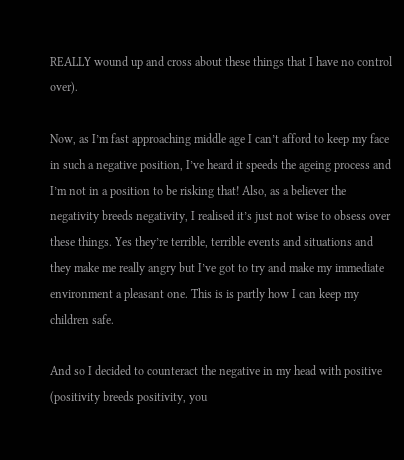REALLY wound up and cross about these things that I have no control over).

Now, as I’m fast approaching middle age I can’t afford to keep my face in such a negative position, I’ve heard it speeds the ageing process and I’m not in a position to be risking that! Also, as a believer the negativity breeds negativity, I realised it’s just not wise to obsess over these things. Yes they’re terrible, terrible events and situations and they make me really angry but I’ve got to try and make my immediate environment a pleasant one. This is is partly how I can keep my children safe.

And so I decided to counteract the negative in my head with positive (positivity breeds positivity, you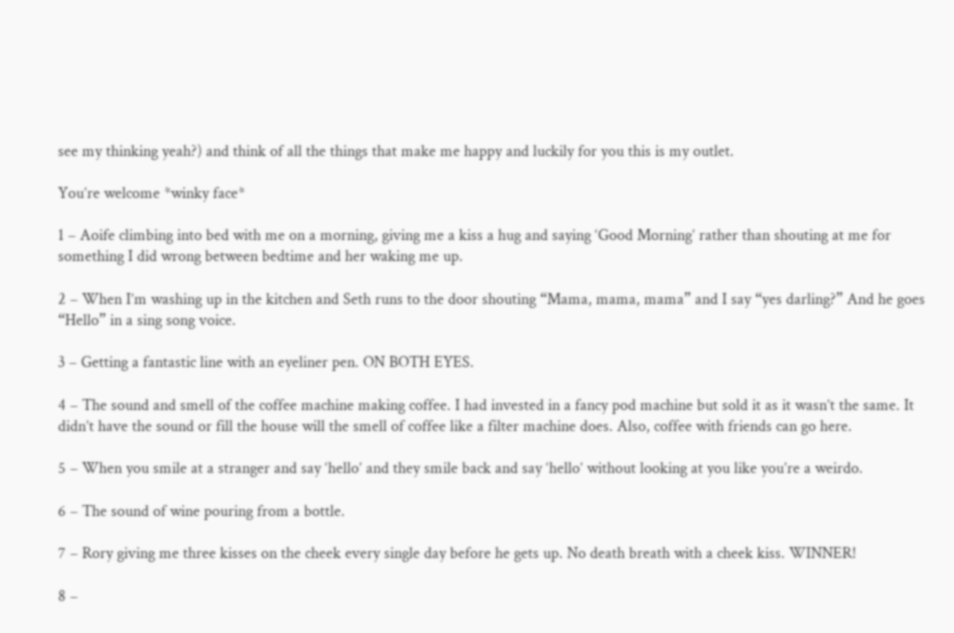see my thinking yeah?) and think of all the things that make me happy and luckily for you this is my outlet.

You’re welcome *winky face*

1 – Aoife climbing into bed with me on a morning, giving me a kiss a hug and saying ‘Good Morning’ rather than shouting at me for something I did wrong between bedtime and her waking me up.

2 – When I’m washing up in the kitchen and Seth runs to the door shouting “Mama, mama, mama” and I say “yes darling?” And he goes “Hello” in a sing song voice.

3 – Getting a fantastic line with an eyeliner pen. ON BOTH EYES.

4 – The sound and smell of the coffee machine making coffee. I had invested in a fancy pod machine but sold it as it wasn’t the same. It didn’t have the sound or fill the house will the smell of coffee like a filter machine does. Also, coffee with friends can go here.

5 – When you smile at a stranger and say ‘hello’ and they smile back and say ‘hello’ without looking at you like you’re a weirdo.

6 – The sound of wine pouring from a bottle.

7 – Rory giving me three kisses on the cheek every single day before he gets up. No death breath with a cheek kiss. WINNER!

8 –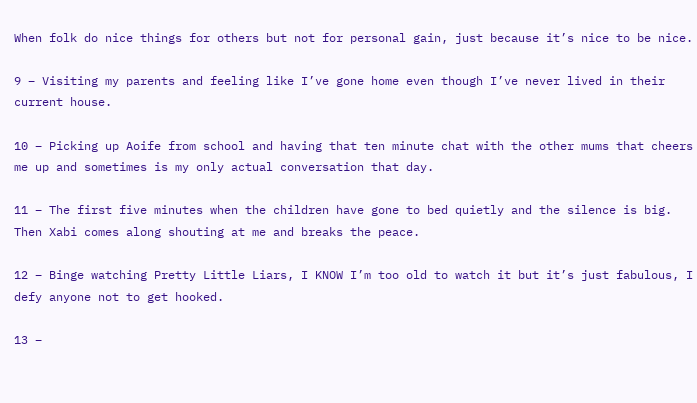When folk do nice things for others but not for personal gain, just because it’s nice to be nice.

9 – Visiting my parents and feeling like I’ve gone home even though I’ve never lived in their current house.

10 – Picking up Aoife from school and having that ten minute chat with the other mums that cheers me up and sometimes is my only actual conversation that day.

11 – The first five minutes when the children have gone to bed quietly and the silence is big. Then Xabi comes along shouting at me and breaks the peace.

12 – Binge watching Pretty Little Liars, I KNOW I’m too old to watch it but it’s just fabulous, I defy anyone not to get hooked.

13 –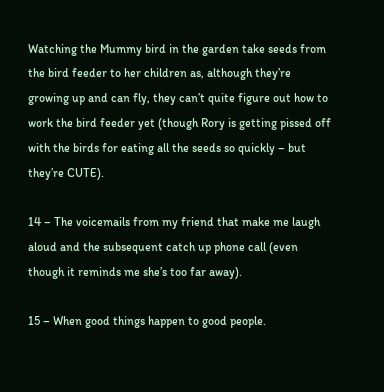Watching the Mummy bird in the garden take seeds from the bird feeder to her children as, although they’re growing up and can fly, they can’t quite figure out how to work the bird feeder yet (though Rory is getting pissed off with the birds for eating all the seeds so quickly – but they’re CUTE).

14 – The voicemails from my friend that make me laugh aloud and the subsequent catch up phone call (even though it reminds me she’s too far away).

15 – When good things happen to good people.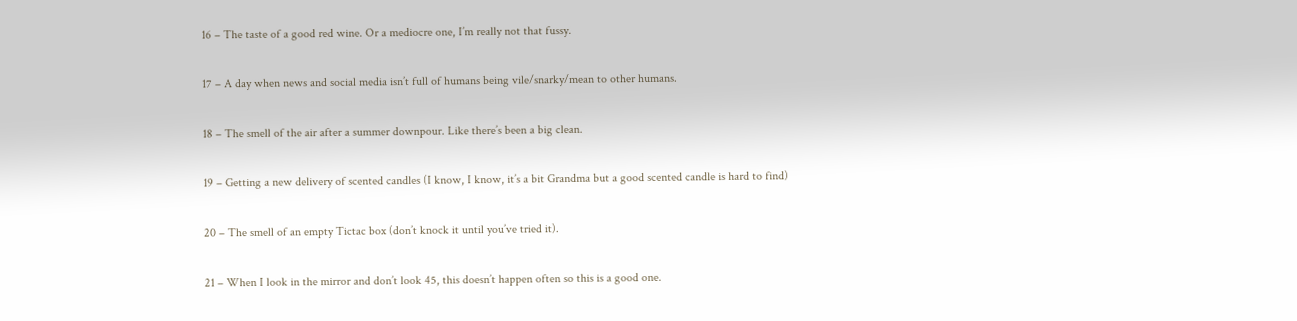16 – The taste of a good red wine. Or a mediocre one, I’m really not that fussy.

17 – A day when news and social media isn’t full of humans being vile/snarky/mean to other humans.

18 – The smell of the air after a summer downpour. Like there’s been a big clean.

19 – Getting a new delivery of scented candles (I know, I know, it’s a bit Grandma but a good scented candle is hard to find)

20 – The smell of an empty Tictac box (don’t knock it until you’ve tried it).

21 – When I look in the mirror and don’t look 45, this doesn’t happen often so this is a good one.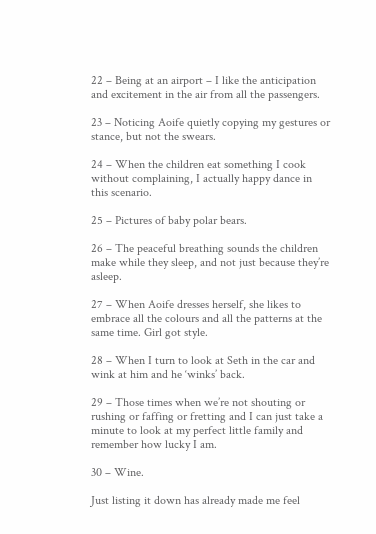22 – Being at an airport – I like the anticipation and excitement in the air from all the passengers.

23 – Noticing Aoife quietly copying my gestures or stance, but not the swears.

24 – When the children eat something I cook without complaining, I actually happy dance in this scenario.

25 – Pictures of baby polar bears.

26 – The peaceful breathing sounds the children make while they sleep, and not just because they’re asleep.

27 – When Aoife dresses herself, she likes to embrace all the colours and all the patterns at the same time. Girl got style.

28 – When I turn to look at Seth in the car and wink at him and he ‘winks’ back.

29 – Those times when we’re not shouting or rushing or faffing or fretting and I can just take a minute to look at my perfect little family and remember how lucky I am.

30 – Wine.

Just listing it down has already made me feel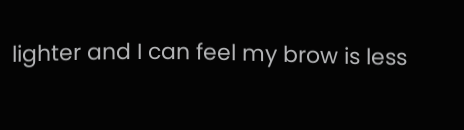lighter and I can feel my brow is less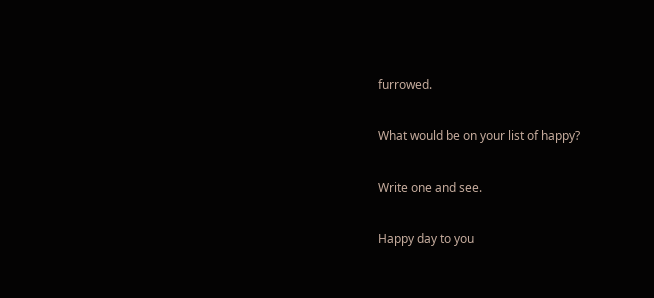furrowed.

What would be on your list of happy?

Write one and see.

Happy day to you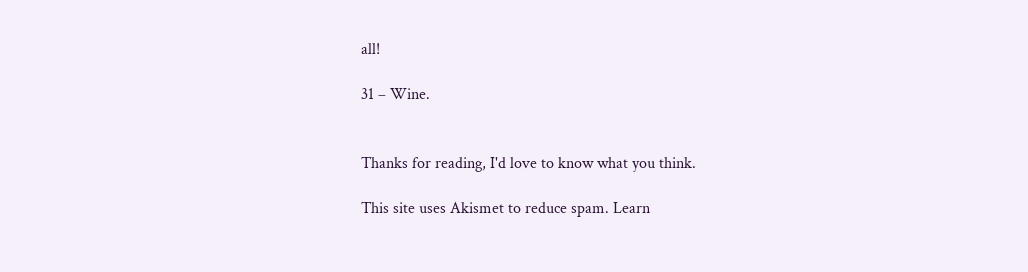all!

31 – Wine.


Thanks for reading, I'd love to know what you think.

This site uses Akismet to reduce spam. Learn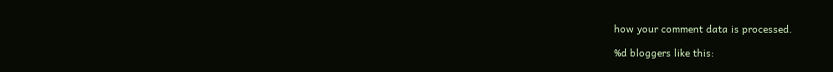how your comment data is processed.

%d bloggers like this: